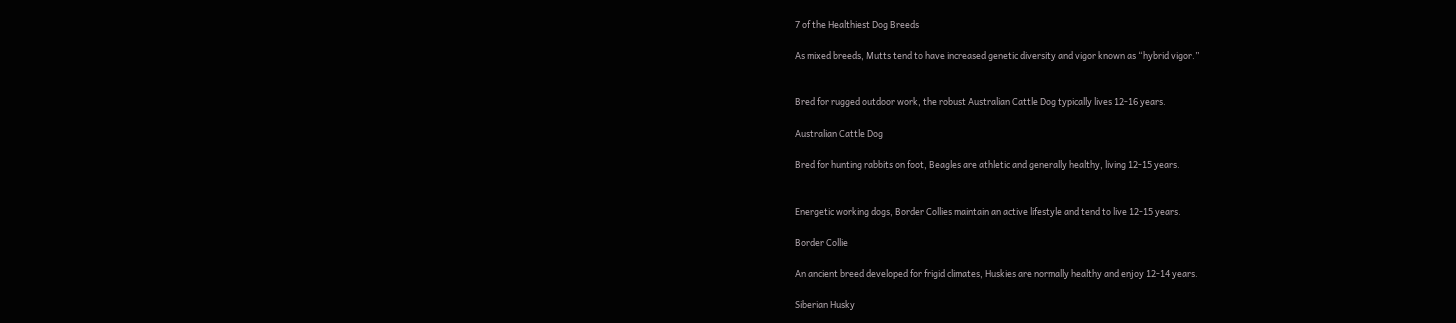7 of the Healthiest Dog Breeds

As mixed breeds, Mutts tend to have increased genetic diversity and vigor known as “hybrid vigor.”


Bred for rugged outdoor work, the robust Australian Cattle Dog typically lives 12-16 years.

Australian Cattle Dog

Bred for hunting rabbits on foot, Beagles are athletic and generally healthy, living 12-15 years.


Energetic working dogs, Border Collies maintain an active lifestyle and tend to live 12-15 years.

Border Collie

An ancient breed developed for frigid climates, Huskies are normally healthy and enjoy 12-14 years.

Siberian Husky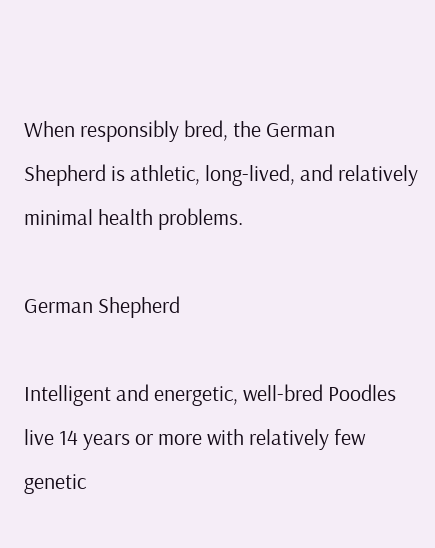When responsibly bred, the German Shepherd is athletic, long-lived, and relatively minimal health problems.

German Shepherd

Intelligent and energetic, well-bred Poodles live 14 years or more with relatively few genetic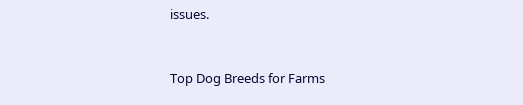issues.


Top Dog Breeds for Farms